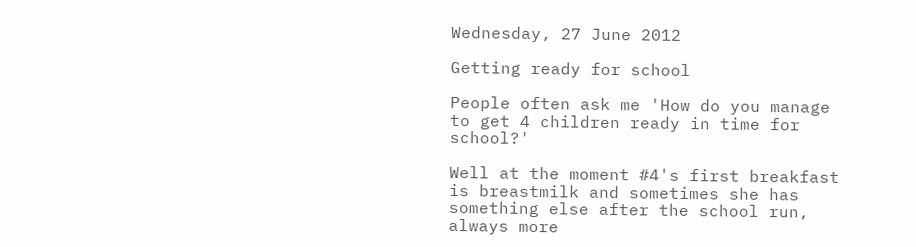Wednesday, 27 June 2012

Getting ready for school

People often ask me 'How do you manage to get 4 children ready in time for school?'

Well at the moment #4's first breakfast is breastmilk and sometimes she has something else after the school run, always more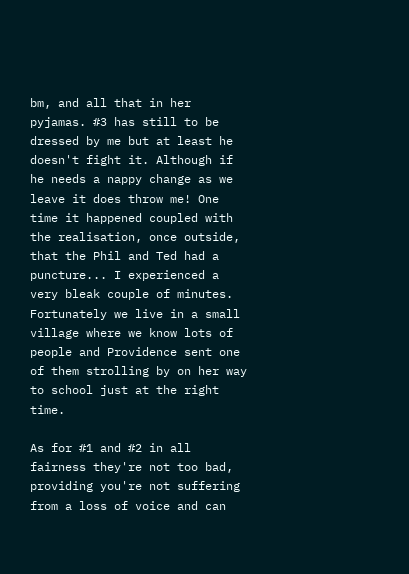bm, and all that in her pyjamas. #3 has still to be dressed by me but at least he doesn't fight it. Although if he needs a nappy change as we leave it does throw me! One time it happened coupled with the realisation, once outside, that the Phil and Ted had a puncture... I experienced a very bleak couple of minutes. Fortunately we live in a small village where we know lots of people and Providence sent one of them strolling by on her way to school just at the right time.

As for #1 and #2 in all fairness they're not too bad, providing you're not suffering from a loss of voice and can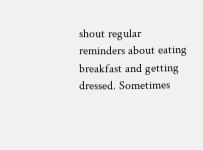shout regular reminders about eating breakfast and getting dressed. Sometimes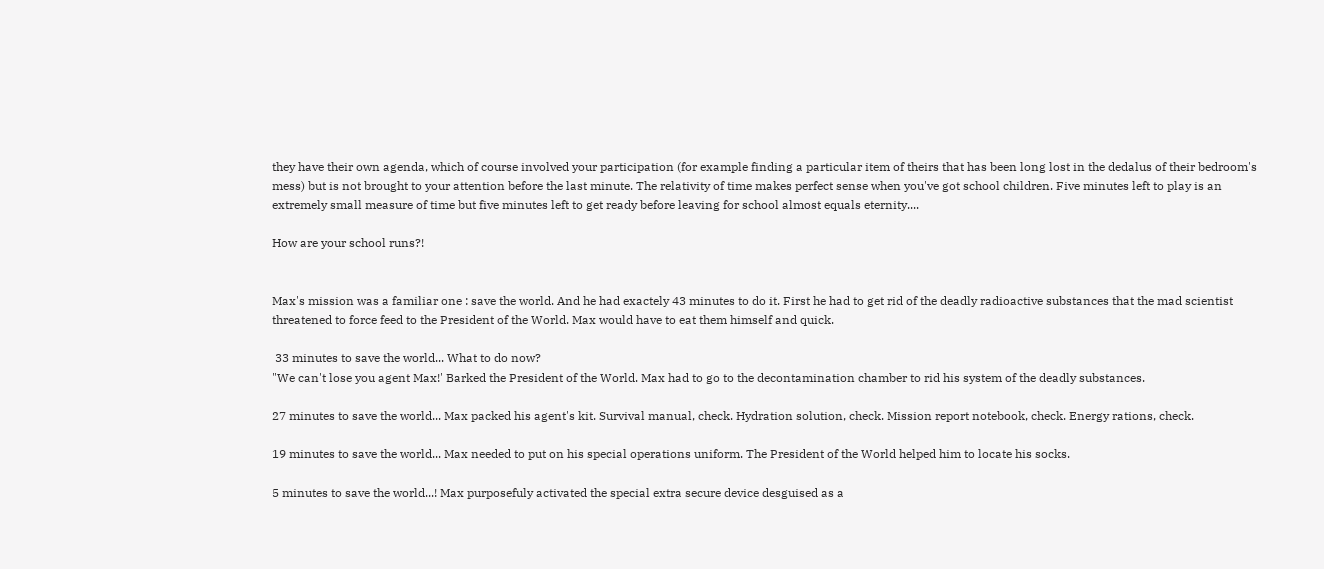they have their own agenda, which of course involved your participation (for example finding a particular item of theirs that has been long lost in the dedalus of their bedroom's mess) but is not brought to your attention before the last minute. The relativity of time makes perfect sense when you've got school children. Five minutes left to play is an extremely small measure of time but five minutes left to get ready before leaving for school almost equals eternity....

How are your school runs?!


Max's mission was a familiar one : save the world. And he had exactely 43 minutes to do it. First he had to get rid of the deadly radioactive substances that the mad scientist threatened to force feed to the President of the World. Max would have to eat them himself and quick.

 33 minutes to save the world... What to do now?
"We can't lose you agent Max!' Barked the President of the World. Max had to go to the decontamination chamber to rid his system of the deadly substances.

27 minutes to save the world... Max packed his agent's kit. Survival manual, check. Hydration solution, check. Mission report notebook, check. Energy rations, check.

19 minutes to save the world... Max needed to put on his special operations uniform. The President of the World helped him to locate his socks.

5 minutes to save the world...! Max purposefuly activated the special extra secure device desguised as a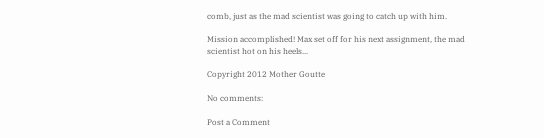comb, just as the mad scientist was going to catch up with him.

Mission accomplished! Max set off for his next assignment, the mad scientist hot on his heels...

Copyright 2012 Mother Goutte

No comments:

Post a Comment